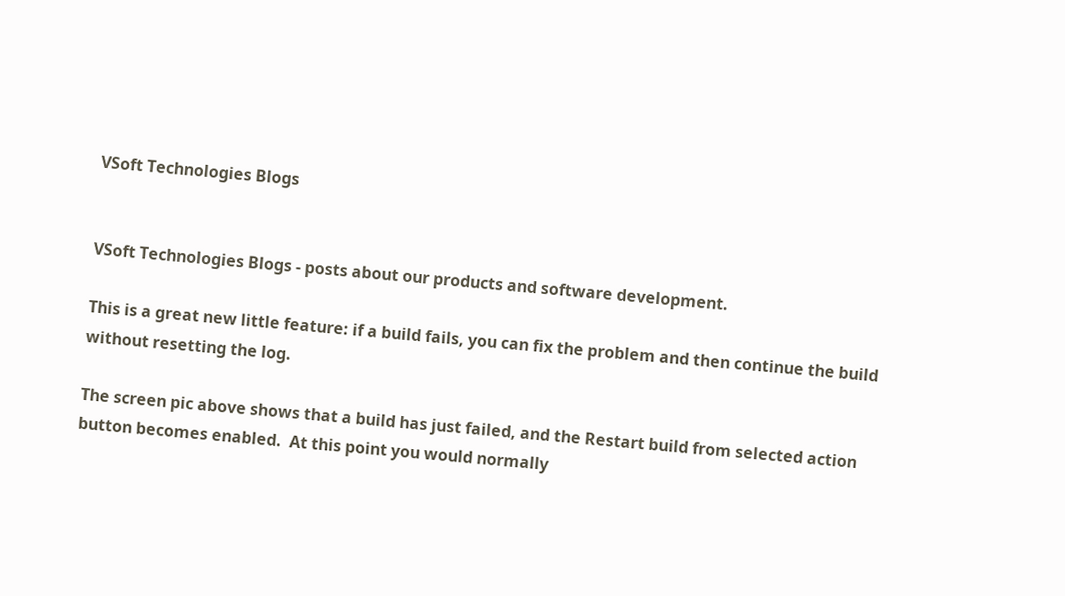VSoft Technologies Blogs


VSoft Technologies Blogs - posts about our products and software development.

This is a great new little feature: if a build fails, you can fix the problem and then continue the build without resetting the log.

The screen pic above shows that a build has just failed, and the Restart build from selected action button becomes enabled.  At this point you would normally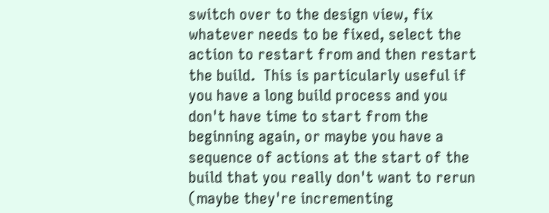switch over to the design view, fix whatever needs to be fixed, select the action to restart from and then restart the build.  This is particularly useful if you have a long build process and you don't have time to start from the beginning again, or maybe you have a sequence of actions at the start of the build that you really don't want to rerun (maybe they're incrementing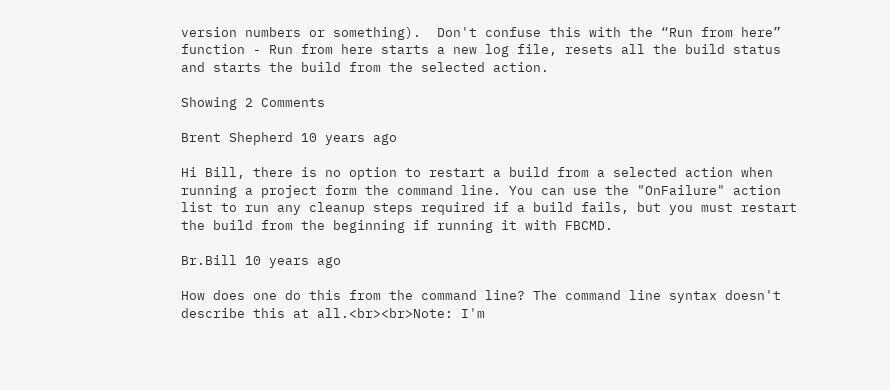version numbers or something).  Don't confuse this with the “Run from here” function - Run from here starts a new log file, resets all the build status and starts the build from the selected action.

Showing 2 Comments

Brent Shepherd 10 years ago

Hi Bill, there is no option to restart a build from a selected action when running a project form the command line. You can use the "OnFailure" action list to run any cleanup steps required if a build fails, but you must restart the build from the beginning if running it with FBCMD.

Br.Bill 10 years ago

How does one do this from the command line? The command line syntax doesn't describe this at all.<br><br>Note: I'm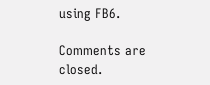using FB6.

Comments are closed.